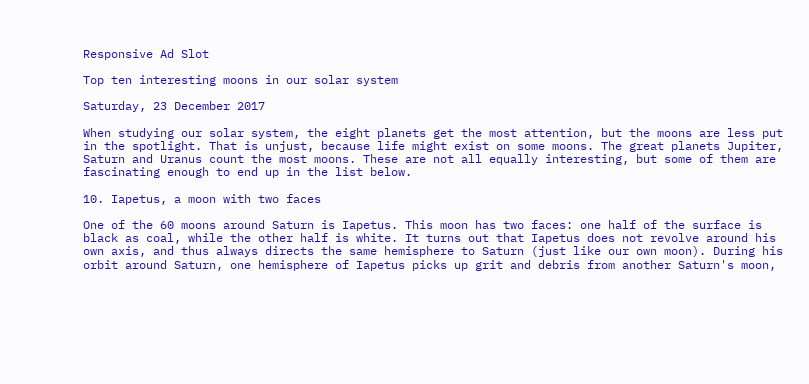Responsive Ad Slot

Top ten interesting moons in our solar system

Saturday, 23 December 2017

When studying our solar system, the eight planets get the most attention, but the moons are less put in the spotlight. That is unjust, because life might exist on some moons. The great planets Jupiter, Saturn and Uranus count the most moons. These are not all equally interesting, but some of them are fascinating enough to end up in the list below.

10. Iapetus, a moon with two faces

One of the 60 moons around Saturn is Iapetus. This moon has two faces: one half of the surface is black as coal, while the other half is white. It turns out that Iapetus does not revolve around his own axis, and thus always directs the same hemisphere to Saturn (just like our own moon). During his orbit around Saturn, one hemisphere of Iapetus picks up grit and debris from another Saturn's moon,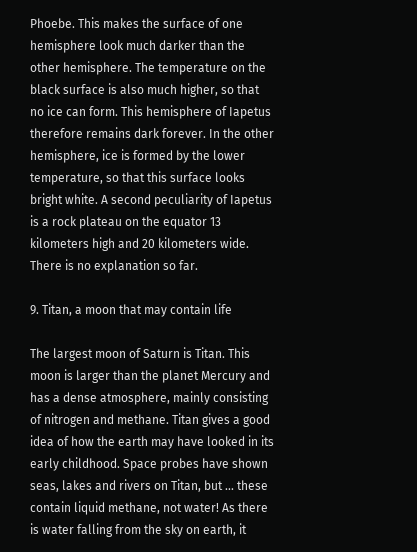Phoebe. This makes the surface of one hemisphere look much darker than the other hemisphere. The temperature on the black surface is also much higher, so that no ice can form. This hemisphere of Iapetus therefore remains dark forever. In the other hemisphere, ice is formed by the lower temperature, so that this surface looks bright white. A second peculiarity of Iapetus is a rock plateau on the equator 13 kilometers high and 20 kilometers wide. There is no explanation so far.

9. Titan, a moon that may contain life

The largest moon of Saturn is Titan. This moon is larger than the planet Mercury and has a dense atmosphere, mainly consisting of nitrogen and methane. Titan gives a good idea of how the earth may have looked in its early childhood. Space probes have shown seas, lakes and rivers on Titan, but ... these contain liquid methane, not water! As there is water falling from the sky on earth, it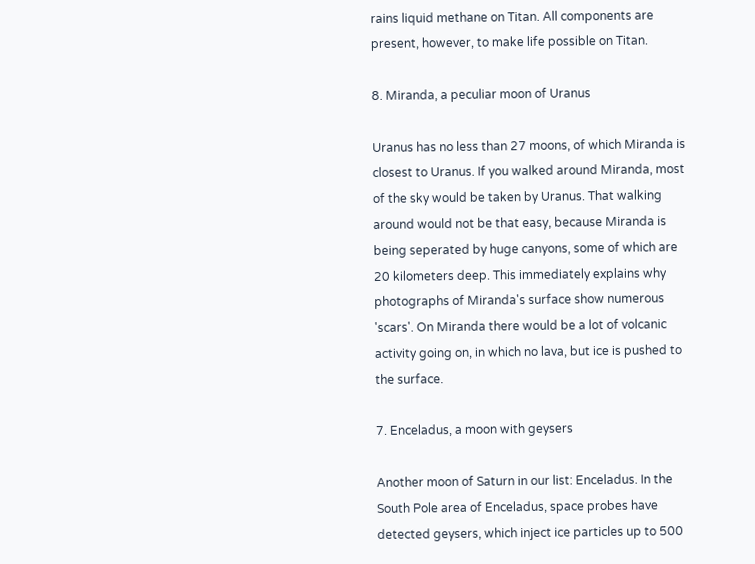rains liquid methane on Titan. All components are present, however, to make life possible on Titan.

8. Miranda, a peculiar moon of Uranus

Uranus has no less than 27 moons, of which Miranda is closest to Uranus. If you walked around Miranda, most of the sky would be taken by Uranus. That walking around would not be that easy, because Miranda is being seperated by huge canyons, some of which are 20 kilometers deep. This immediately explains why photographs of Miranda's surface show numerous 'scars'. On Miranda there would be a lot of volcanic activity going on, in which no lava, but ice is pushed to the surface.

7. Enceladus, a moon with geysers

Another moon of Saturn in our list: Enceladus. In the South Pole area of Enceladus, space probes have detected geysers, which inject ice particles up to 500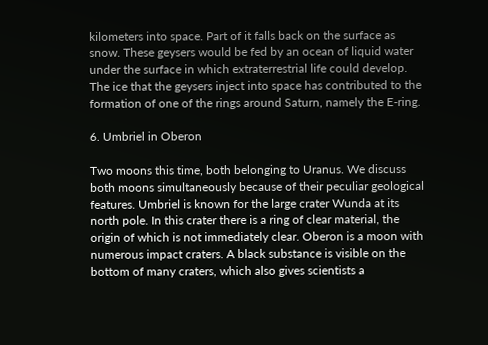kilometers into space. Part of it falls back on the surface as snow. These geysers would be fed by an ocean of liquid water under the surface in which extraterrestrial life could develop. The ice that the geysers inject into space has contributed to the formation of one of the rings around Saturn, namely the E-ring.

6. Umbriel in Oberon

Two moons this time, both belonging to Uranus. We discuss both moons simultaneously because of their peculiar geological features. Umbriel is known for the large crater Wunda at its north pole. In this crater there is a ring of clear material, the origin of which is not immediately clear. Oberon is a moon with numerous impact craters. A black substance is visible on the bottom of many craters, which also gives scientists a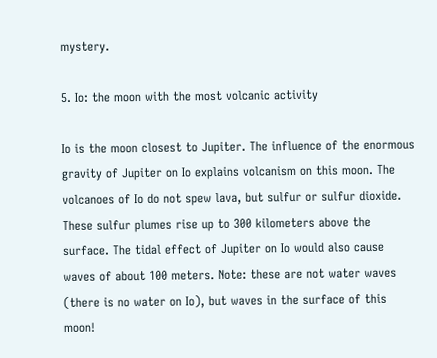mystery.

5. Io: the moon with the most volcanic activity

Io is the moon closest to Jupiter. The influence of the enormous gravity of Jupiter on Io explains volcanism on this moon. The volcanoes of Io do not spew lava, but sulfur or sulfur dioxide. These sulfur plumes rise up to 300 kilometers above the surface. The tidal effect of Jupiter on Io would also cause waves of about 100 meters. Note: these are not water waves (there is no water on Io), but waves in the surface of this moon!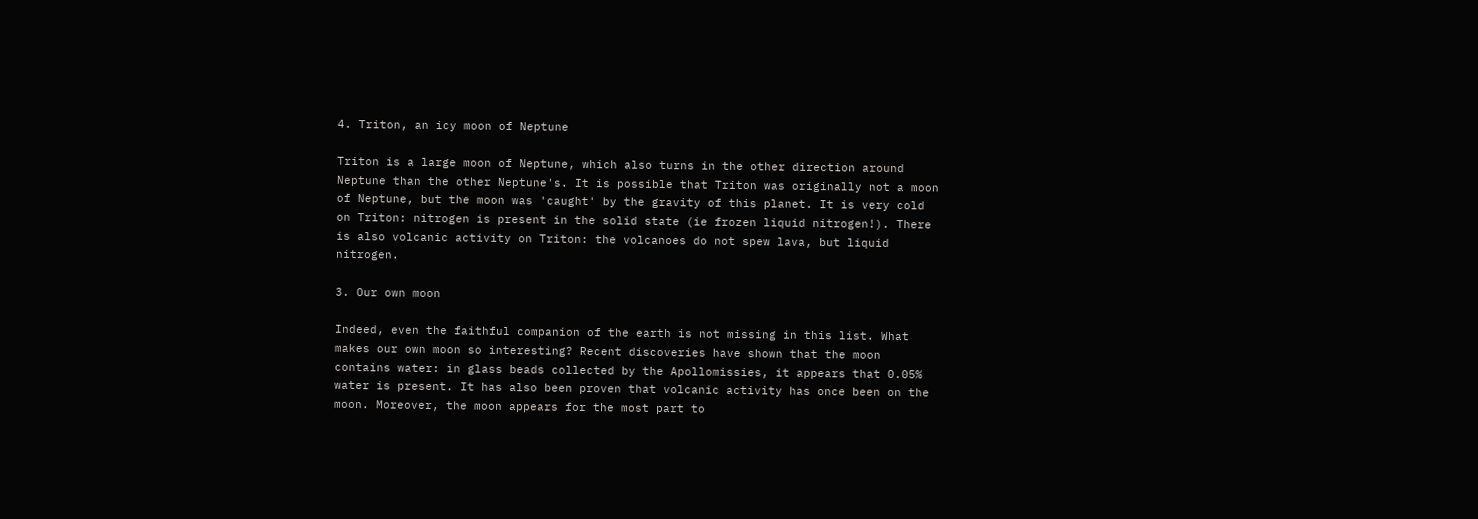4. Triton, an icy moon of Neptune

Triton is a large moon of Neptune, which also turns in the other direction around Neptune than the other Neptune's. It is possible that Triton was originally not a moon of Neptune, but the moon was 'caught' by the gravity of this planet. It is very cold on Triton: nitrogen is present in the solid state (ie frozen liquid nitrogen!). There is also volcanic activity on Triton: the volcanoes do not spew lava, but liquid nitrogen.

3. Our own moon

Indeed, even the faithful companion of the earth is not missing in this list. What makes our own moon so interesting? Recent discoveries have shown that the moon contains water: in glass beads collected by the Apollomissies, it appears that 0.05% water is present. It has also been proven that volcanic activity has once been on the moon. Moreover, the moon appears for the most part to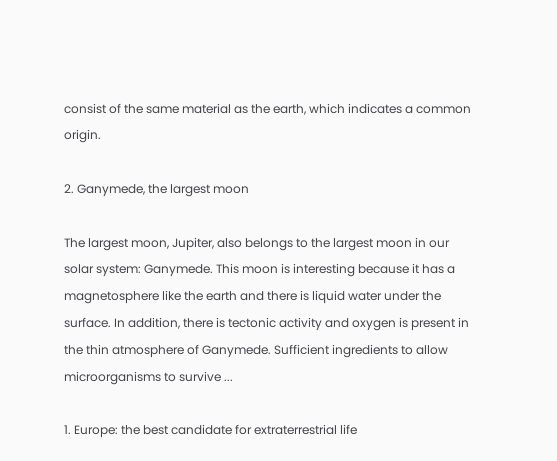consist of the same material as the earth, which indicates a common origin.

2. Ganymede, the largest moon

The largest moon, Jupiter, also belongs to the largest moon in our solar system: Ganymede. This moon is interesting because it has a magnetosphere like the earth and there is liquid water under the surface. In addition, there is tectonic activity and oxygen is present in the thin atmosphere of Ganymede. Sufficient ingredients to allow microorganisms to survive ...

1. Europe: the best candidate for extraterrestrial life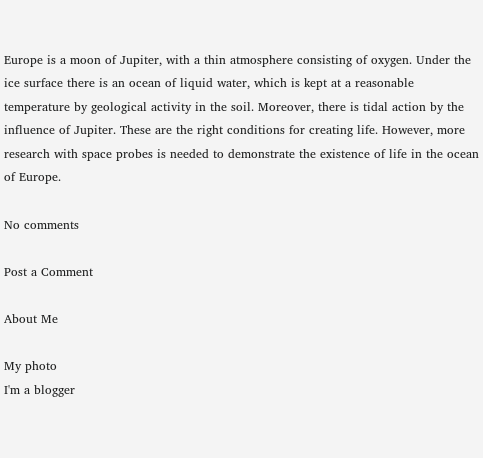Europe is a moon of Jupiter, with a thin atmosphere consisting of oxygen. Under the ice surface there is an ocean of liquid water, which is kept at a reasonable temperature by geological activity in the soil. Moreover, there is tidal action by the influence of Jupiter. These are the right conditions for creating life. However, more research with space probes is needed to demonstrate the existence of life in the ocean of Europe.

No comments

Post a Comment

About Me

My photo
I'm a blogger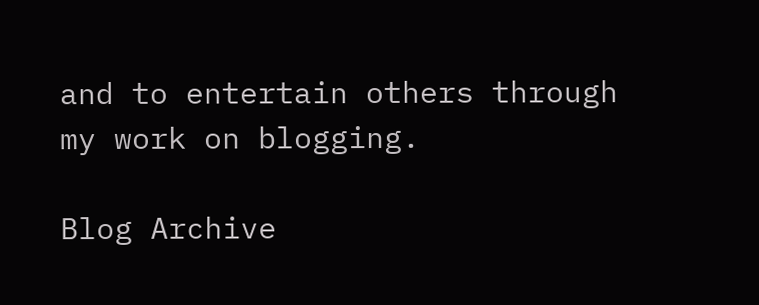and to entertain others through my work on blogging.

Blog Archive